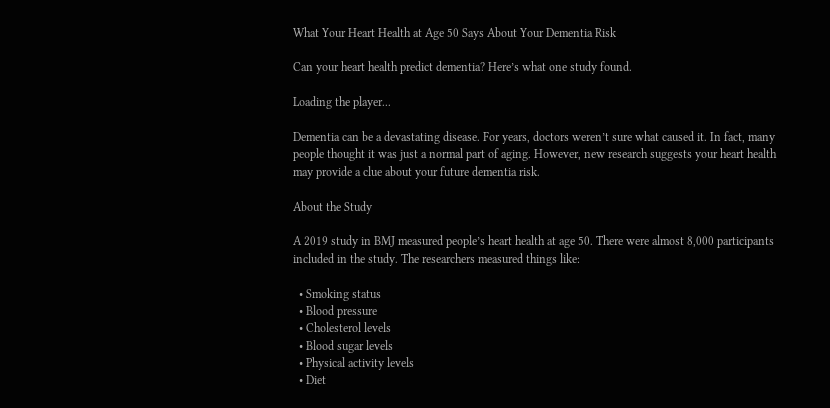What Your Heart Health at Age 50 Says About Your Dementia Risk

Can your heart health predict dementia? Here’s what one study found.

Loading the player...

Dementia can be a devastating disease. For years, doctors weren’t sure what caused it. In fact, many people thought it was just a normal part of aging. However, new research suggests your heart health may provide a clue about your future dementia risk.

About the Study

A 2019 study in BMJ measured people’s heart health at age 50. There were almost 8,000 participants included in the study. The researchers measured things like:

  • Smoking status
  • Blood pressure
  • Cholesterol levels
  • Blood sugar levels
  • Physical activity levels
  • Diet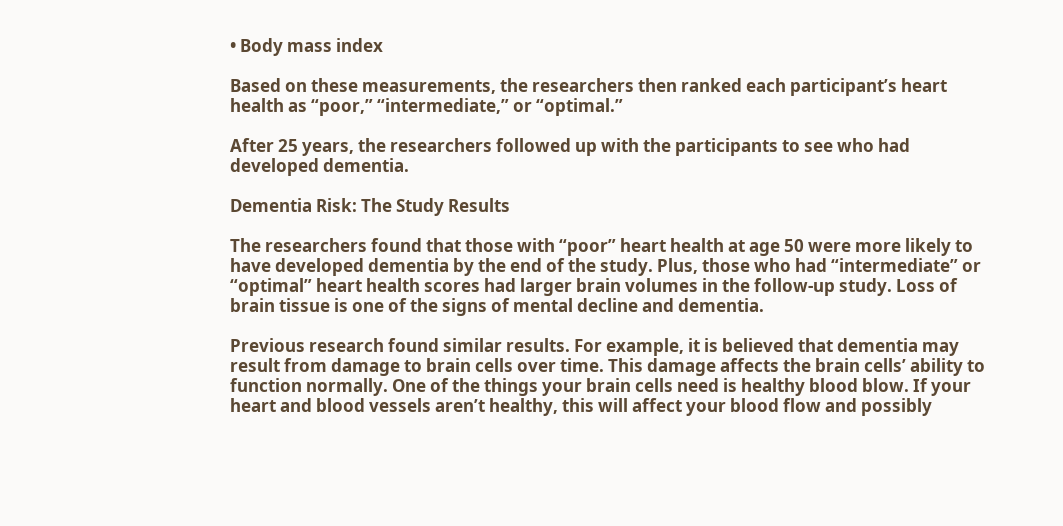• Body mass index

Based on these measurements, the researchers then ranked each participant’s heart health as “poor,” “intermediate,” or “optimal.”

After 25 years, the researchers followed up with the participants to see who had developed dementia.

Dementia Risk: The Study Results

The researchers found that those with “poor” heart health at age 50 were more likely to have developed dementia by the end of the study. Plus, those who had “intermediate” or “optimal” heart health scores had larger brain volumes in the follow-up study. Loss of brain tissue is one of the signs of mental decline and dementia.

Previous research found similar results. For example, it is believed that dementia may result from damage to brain cells over time. This damage affects the brain cells’ ability to function normally. One of the things your brain cells need is healthy blood blow. If your heart and blood vessels aren’t healthy, this will affect your blood flow and possibly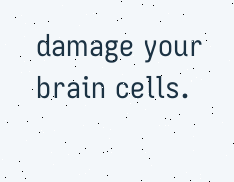damage your brain cells.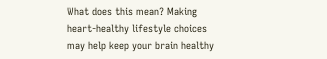What does this mean? Making heart-healthy lifestyle choices may help keep your brain healthy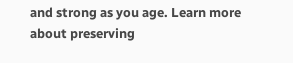and strong as you age. Learn more about preserving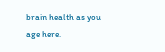brain health as you age here.